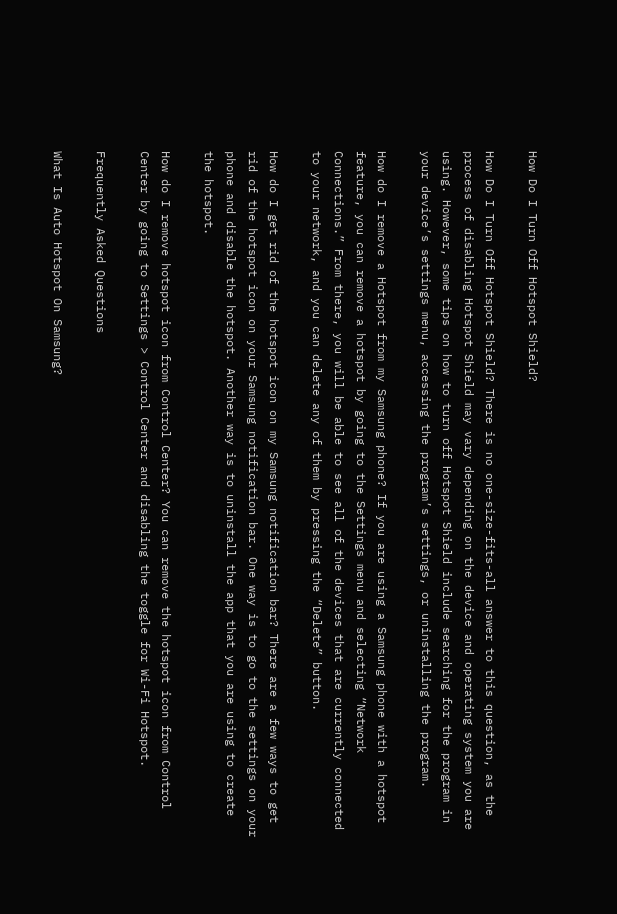How Do I Turn Off Hotspot Shield?

How Do I Turn Off Hotspot Shield? There is no one-size-fits-all answer to this question, as the process of disabling Hotspot Shield may vary depending on the device and operating system you are using. However, some tips on how to turn off Hotspot Shield include searching for the program in your device’s settings menu, accessing the program’s settings, or uninstalling the program.

How do I remove a Hotspot from my Samsung phone? If you are using a Samsung phone with a hotspot feature, you can remove a hotspot by going to the Settings menu and selecting “Network Connections.” From there, you will be able to see all of the devices that are currently connected to your network, and you can delete any of them by pressing the “Delete” button.

How do I get rid of the hotspot icon on my Samsung notification bar? There are a few ways to get rid of the hotspot icon on your Samsung notification bar. One way is to go to the settings on your phone and disable the hotspot. Another way is to uninstall the app that you are using to create the hotspot.

How do I remove hotspot icon from Control Center? You can remove the hotspot icon from Control Center by going to Settings > Control Center and disabling the toggle for Wi-Fi Hotspot.

Frequently Asked Questions

What Is Auto Hotspot On Samsung?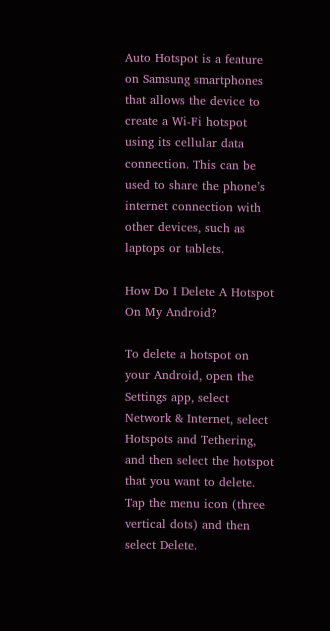Auto Hotspot is a feature on Samsung smartphones that allows the device to create a Wi-Fi hotspot using its cellular data connection. This can be used to share the phone’s internet connection with other devices, such as laptops or tablets.

How Do I Delete A Hotspot On My Android?

To delete a hotspot on your Android, open the Settings app, select Network & Internet, select Hotspots and Tethering, and then select the hotspot that you want to delete. Tap the menu icon (three vertical dots) and then select Delete.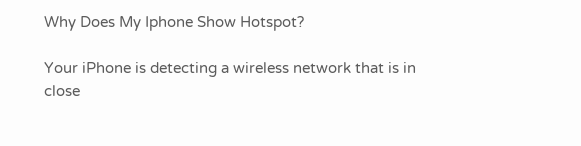Why Does My Iphone Show Hotspot?

Your iPhone is detecting a wireless network that is in close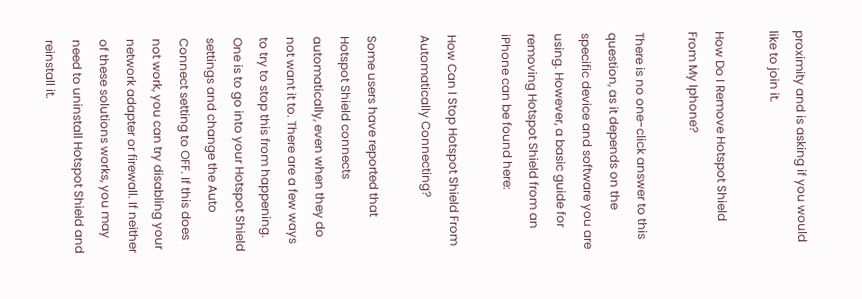proximity and is asking if you would like to join it.

How Do I Remove Hotspot Shield From My Iphone?

There is no one-click answer to this question, as it depends on the specific device and software you are using. However, a basic guide for removing Hotspot Shield from an iPhone can be found here:

How Can I Stop Hotspot Shield From Automatically Connecting?

Some users have reported that Hotspot Shield connects automatically, even when they do not want it to. There are a few ways to try to stop this from happening. One is to go into your Hotspot Shield settings and change the Auto Connect setting to OFF. If this does not work, you can try disabling your network adapter or firewall. If neither of these solutions works, you may need to uninstall Hotspot Shield and reinstall it.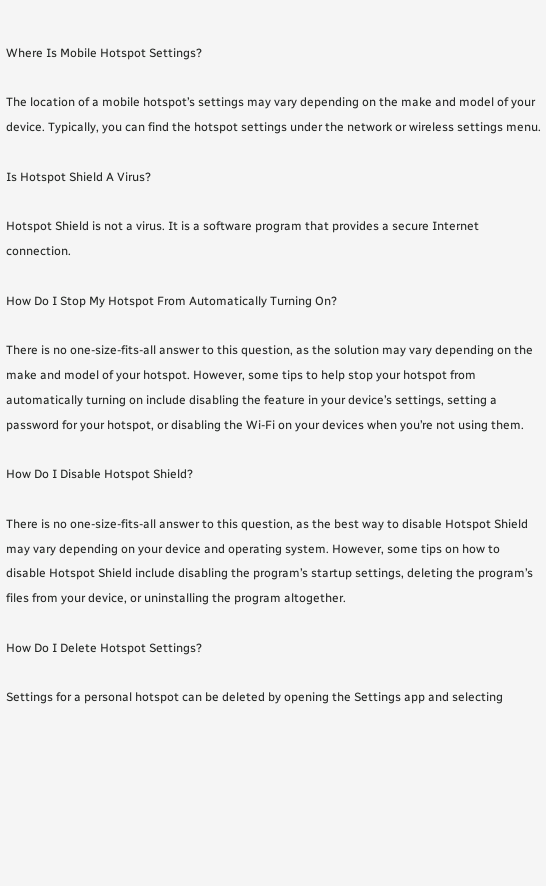Where Is Mobile Hotspot Settings?

The location of a mobile hotspot’s settings may vary depending on the make and model of your device. Typically, you can find the hotspot settings under the network or wireless settings menu.

Is Hotspot Shield A Virus?

Hotspot Shield is not a virus. It is a software program that provides a secure Internet connection.

How Do I Stop My Hotspot From Automatically Turning On?

There is no one-size-fits-all answer to this question, as the solution may vary depending on the make and model of your hotspot. However, some tips to help stop your hotspot from automatically turning on include disabling the feature in your device’s settings, setting a password for your hotspot, or disabling the Wi-Fi on your devices when you’re not using them.

How Do I Disable Hotspot Shield?

There is no one-size-fits-all answer to this question, as the best way to disable Hotspot Shield may vary depending on your device and operating system. However, some tips on how to disable Hotspot Shield include disabling the program’s startup settings, deleting the program’s files from your device, or uninstalling the program altogether.

How Do I Delete Hotspot Settings?

Settings for a personal hotspot can be deleted by opening the Settings app and selecting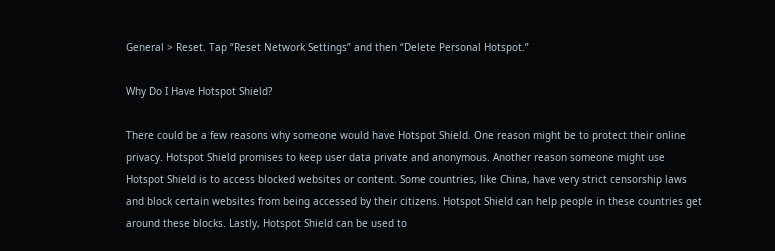General > Reset. Tap “Reset Network Settings” and then “Delete Personal Hotspot.”

Why Do I Have Hotspot Shield?

There could be a few reasons why someone would have Hotspot Shield. One reason might be to protect their online privacy. Hotspot Shield promises to keep user data private and anonymous. Another reason someone might use Hotspot Shield is to access blocked websites or content. Some countries, like China, have very strict censorship laws and block certain websites from being accessed by their citizens. Hotspot Shield can help people in these countries get around these blocks. Lastly, Hotspot Shield can be used to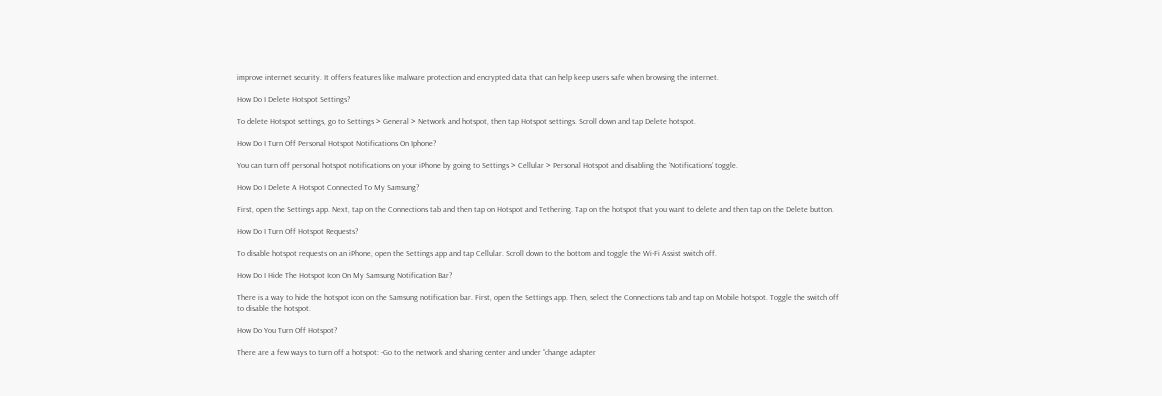improve internet security. It offers features like malware protection and encrypted data that can help keep users safe when browsing the internet.

How Do I Delete Hotspot Settings?

To delete Hotspot settings, go to Settings > General > Network and hotspot, then tap Hotspot settings. Scroll down and tap Delete hotspot.

How Do I Turn Off Personal Hotspot Notifications On Iphone?

You can turn off personal hotspot notifications on your iPhone by going to Settings > Cellular > Personal Hotspot and disabling the ‘Notifications’ toggle.

How Do I Delete A Hotspot Connected To My Samsung?

First, open the Settings app. Next, tap on the Connections tab and then tap on Hotspot and Tethering. Tap on the hotspot that you want to delete and then tap on the Delete button.

How Do I Turn Off Hotspot Requests?

To disable hotspot requests on an iPhone, open the Settings app and tap Cellular. Scroll down to the bottom and toggle the Wi-Fi Assist switch off.

How Do I Hide The Hotspot Icon On My Samsung Notification Bar?

There is a way to hide the hotspot icon on the Samsung notification bar. First, open the Settings app. Then, select the Connections tab and tap on Mobile hotspot. Toggle the switch off to disable the hotspot.

How Do You Turn Off Hotspot?

There are a few ways to turn off a hotspot: -Go to the network and sharing center and under “change adapter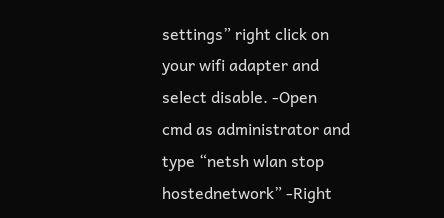settings” right click on your wifi adapter and select disable. -Open cmd as administrator and type “netsh wlan stop hostednetwork” -Right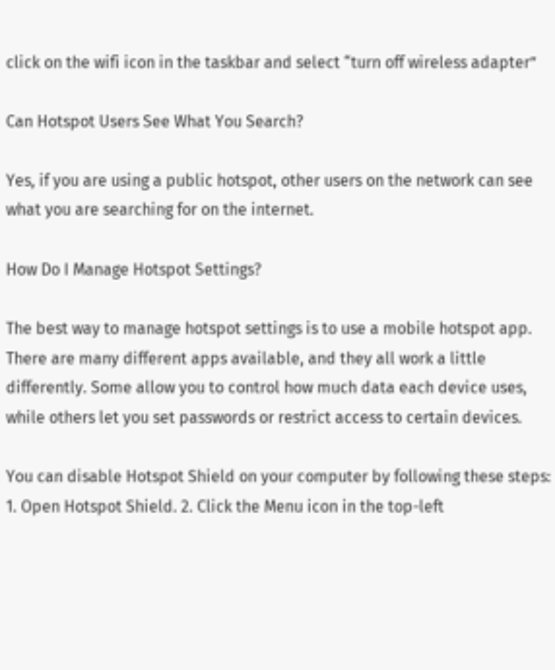click on the wifi icon in the taskbar and select “turn off wireless adapter”

Can Hotspot Users See What You Search?

Yes, if you are using a public hotspot, other users on the network can see what you are searching for on the internet.

How Do I Manage Hotspot Settings?

The best way to manage hotspot settings is to use a mobile hotspot app. There are many different apps available, and they all work a little differently. Some allow you to control how much data each device uses, while others let you set passwords or restrict access to certain devices.

You can disable Hotspot Shield on your computer by following these steps: 1. Open Hotspot Shield. 2. Click the Menu icon in the top-left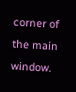corner of the main window.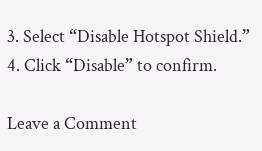3. Select “Disable Hotspot Shield.” 4. Click “Disable” to confirm.

Leave a Comment